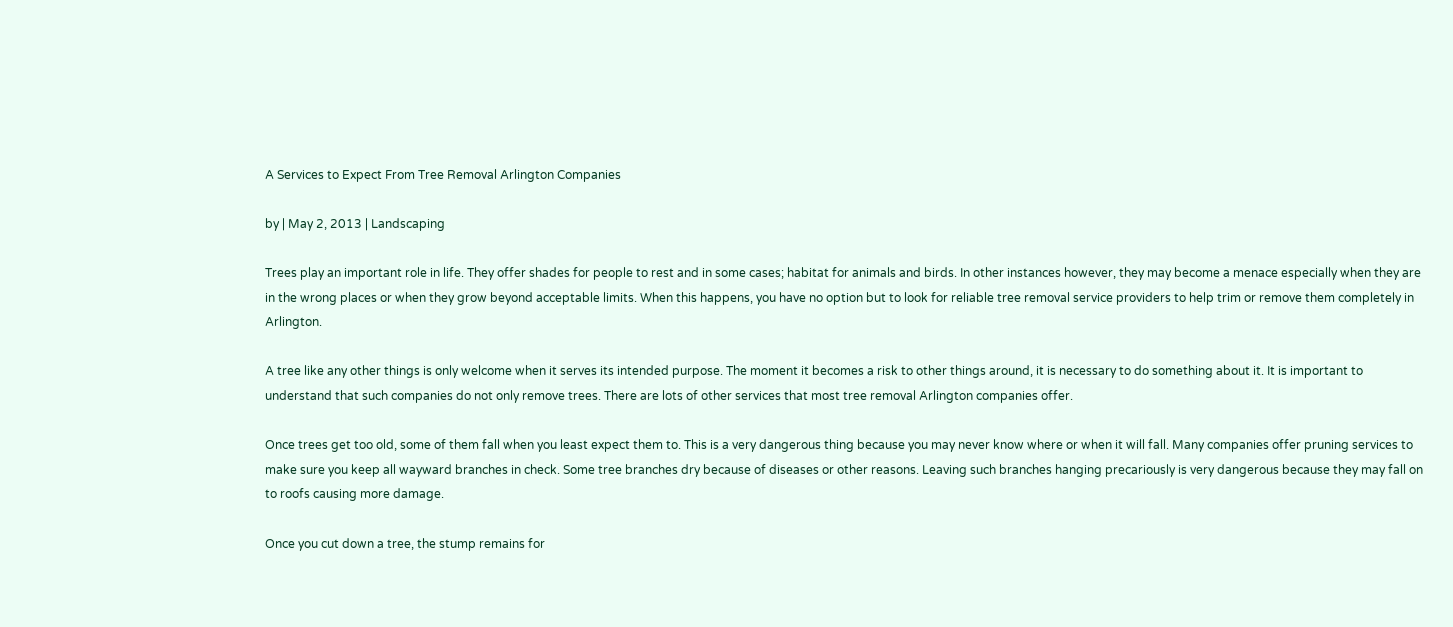A Services to Expect From Tree Removal Arlington Companies

by | May 2, 2013 | Landscaping

Trees play an important role in life. They offer shades for people to rest and in some cases; habitat for animals and birds. In other instances however, they may become a menace especially when they are in the wrong places or when they grow beyond acceptable limits. When this happens, you have no option but to look for reliable tree removal service providers to help trim or remove them completely in Arlington.

A tree like any other things is only welcome when it serves its intended purpose. The moment it becomes a risk to other things around, it is necessary to do something about it. It is important to understand that such companies do not only remove trees. There are lots of other services that most tree removal Arlington companies offer.

Once trees get too old, some of them fall when you least expect them to. This is a very dangerous thing because you may never know where or when it will fall. Many companies offer pruning services to make sure you keep all wayward branches in check. Some tree branches dry because of diseases or other reasons. Leaving such branches hanging precariously is very dangerous because they may fall on to roofs causing more damage.

Once you cut down a tree, the stump remains for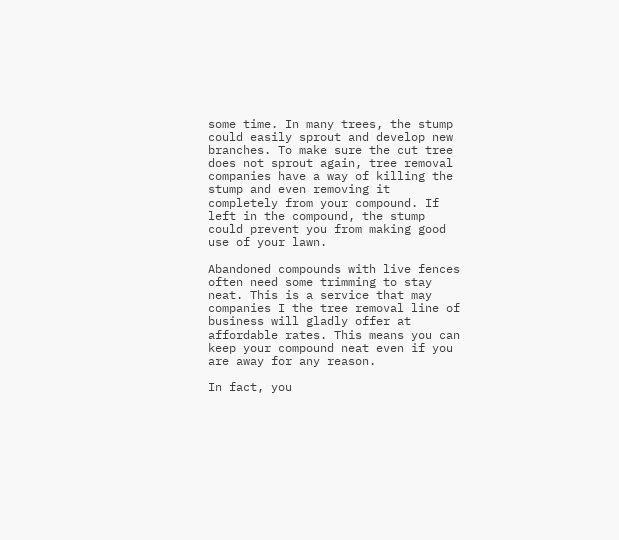some time. In many trees, the stump could easily sprout and develop new branches. To make sure the cut tree does not sprout again, tree removal companies have a way of killing the stump and even removing it completely from your compound. If left in the compound, the stump could prevent you from making good use of your lawn.

Abandoned compounds with live fences often need some trimming to stay neat. This is a service that may companies I the tree removal line of business will gladly offer at affordable rates. This means you can keep your compound neat even if you are away for any reason.

In fact, you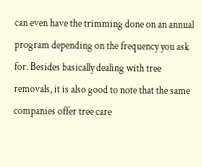can even have the trimming done on an annual program depending on the frequency you ask for. Besides basically dealing with tree removals, it is also good to note that the same companies offer tree care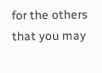for the others that you may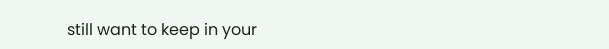still want to keep in your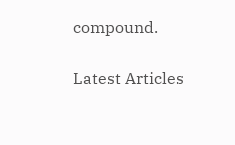compound.

Latest Articles